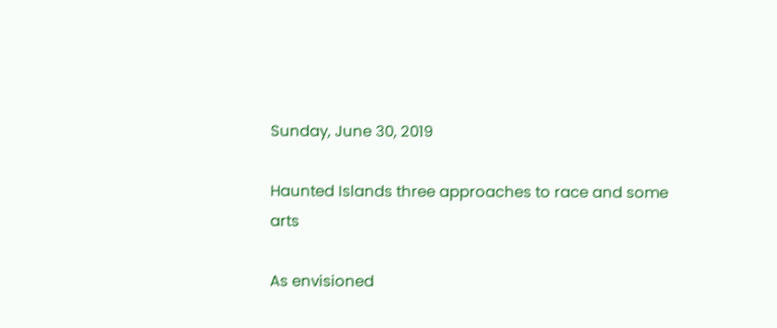Sunday, June 30, 2019

Haunted Islands three approaches to race and some arts

As envisioned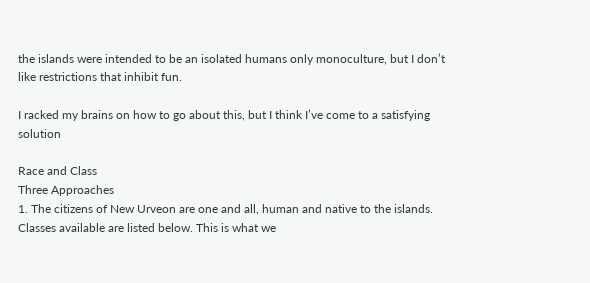the islands were intended to be an isolated humans only monoculture, but I don’t like restrictions that inhibit fun.

I racked my brains on how to go about this, but I think I’ve come to a satisfying solution

Race and Class
Three Approaches
1. The citizens of New Urveon are one and all, human and native to the islands. Classes available are listed below. This is what we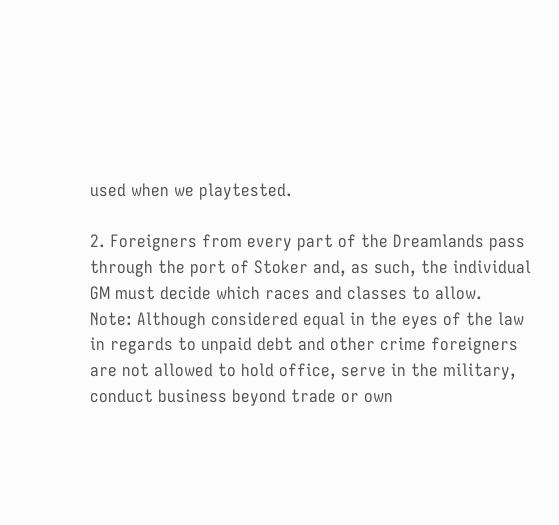used when we playtested.

2. Foreigners from every part of the Dreamlands pass through the port of Stoker and, as such, the individual GM must decide which races and classes to allow.
Note: Although considered equal in the eyes of the law in regards to unpaid debt and other crime foreigners are not allowed to hold office, serve in the military, conduct business beyond trade or own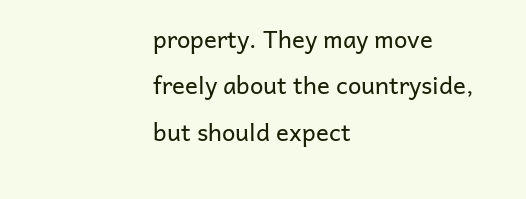property. They may move freely about the countryside, but should expect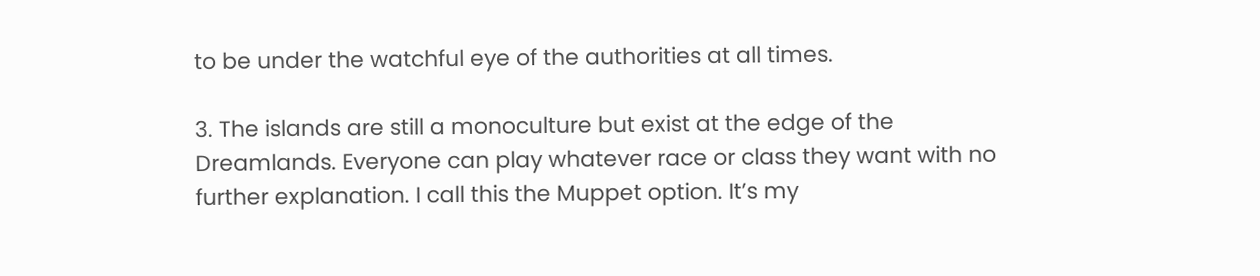to be under the watchful eye of the authorities at all times.

3. The islands are still a monoculture but exist at the edge of the Dreamlands. Everyone can play whatever race or class they want with no further explanation. I call this the Muppet option. It’s my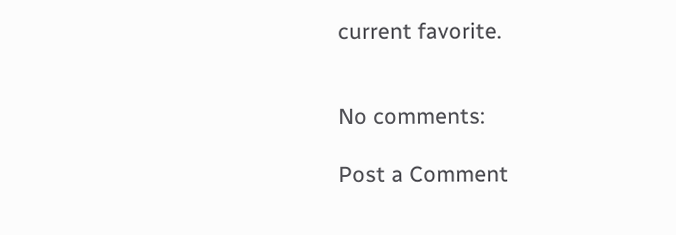current favorite.


No comments:

Post a Comment